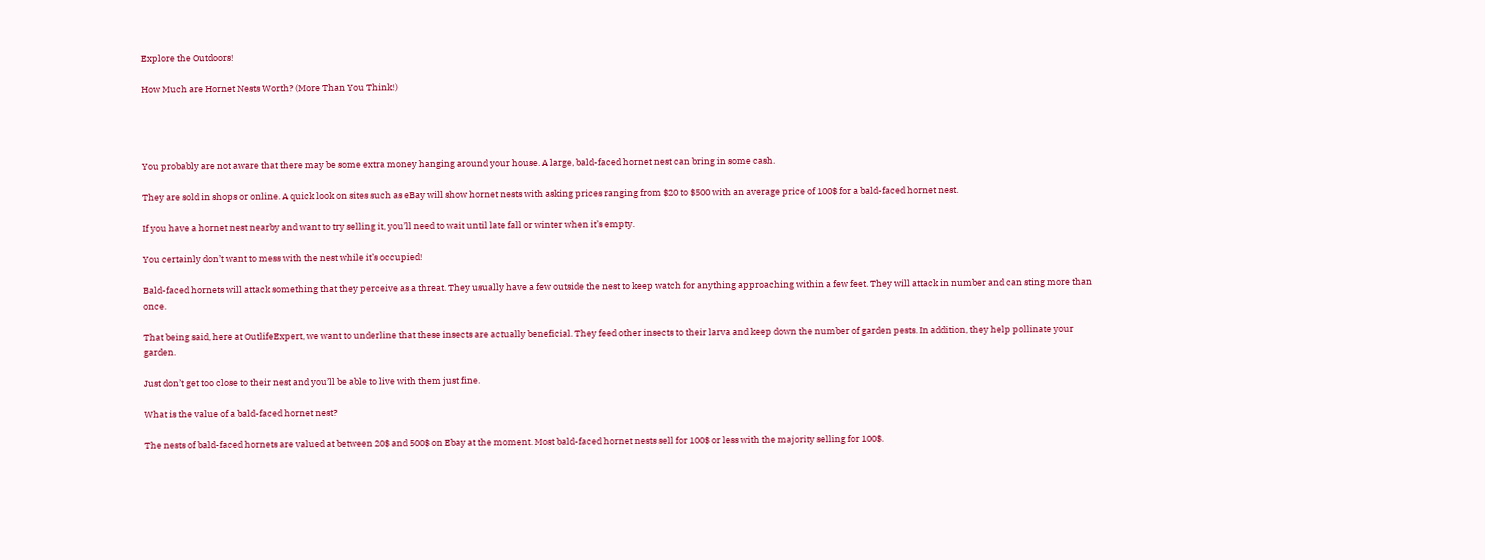Explore the Outdoors!

How Much are Hornet Nests Worth? (More Than You Think!)




You probably are not aware that there may be some extra money hanging around your house. A large, bald-faced hornet nest can bring in some cash.

They are sold in shops or online. A quick look on sites such as eBay will show hornet nests with asking prices ranging from $20 to $500 with an average price of 100$ for a bald-faced hornet nest.

If you have a hornet nest nearby and want to try selling it, you’ll need to wait until late fall or winter when it’s empty.

You certainly don’t want to mess with the nest while it’s occupied!

Bald-faced hornets will attack something that they perceive as a threat. They usually have a few outside the nest to keep watch for anything approaching within a few feet. They will attack in number and can sting more than once.

That being said, here at OutlifeExpert, we want to underline that these insects are actually beneficial. They feed other insects to their larva and keep down the number of garden pests. In addition, they help pollinate your garden.

Just don’t get too close to their nest and you’ll be able to live with them just fine.

What is the value of a bald-faced hornet nest?

The nests of bald-faced hornets are valued at between 20$ and 500$ on Ebay at the moment. Most bald-faced hornet nests sell for 100$ or less with the majority selling for 100$.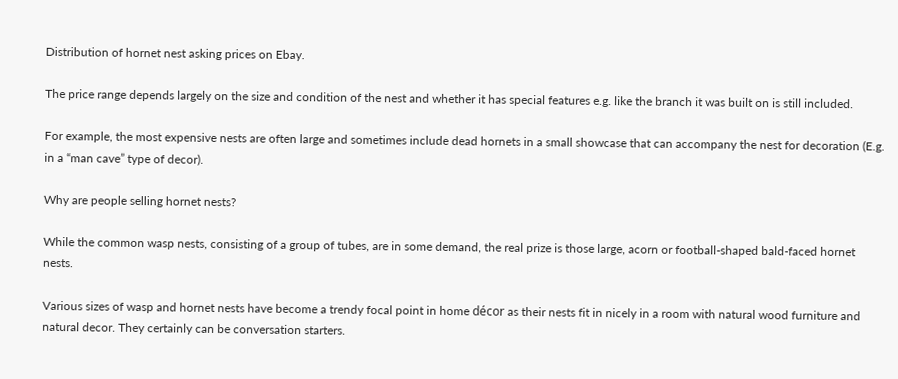Distribution of hornet nest asking prices on Ebay.

The price range depends largely on the size and condition of the nest and whether it has special features e.g. like the branch it was built on is still included.

For example, the most expensive nests are often large and sometimes include dead hornets in a small showcase that can accompany the nest for decoration (E.g. in a “man cave” type of decor).

Why are people selling hornet nests?

While the common wasp nests, consisting of a group of tubes, are in some demand, the real prize is those large, acorn or football-shaped bald-faced hornet nests.

Various sizes of wasp and hornet nests have become a trendy focal point in home décor as their nests fit in nicely in a room with natural wood furniture and natural decor. They certainly can be conversation starters.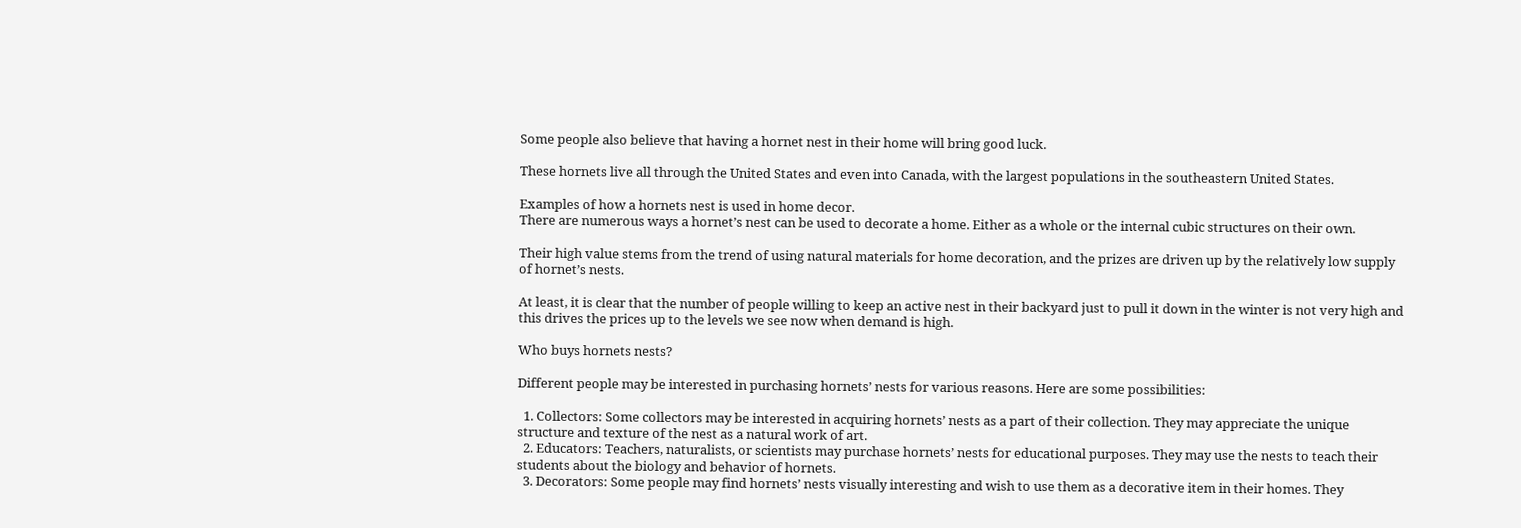Some people also believe that having a hornet nest in their home will bring good luck.

These hornets live all through the United States and even into Canada, with the largest populations in the southeastern United States.

Examples of how a hornets nest is used in home decor.
There are numerous ways a hornet’s nest can be used to decorate a home. Either as a whole or the internal cubic structures on their own.

Their high value stems from the trend of using natural materials for home decoration, and the prizes are driven up by the relatively low supply of hornet’s nests.

At least, it is clear that the number of people willing to keep an active nest in their backyard just to pull it down in the winter is not very high and this drives the prices up to the levels we see now when demand is high.

Who buys hornets nests?

Different people may be interested in purchasing hornets’ nests for various reasons. Here are some possibilities:

  1. Collectors: Some collectors may be interested in acquiring hornets’ nests as a part of their collection. They may appreciate the unique structure and texture of the nest as a natural work of art.
  2. Educators: Teachers, naturalists, or scientists may purchase hornets’ nests for educational purposes. They may use the nests to teach their students about the biology and behavior of hornets.
  3. Decorators: Some people may find hornets’ nests visually interesting and wish to use them as a decorative item in their homes. They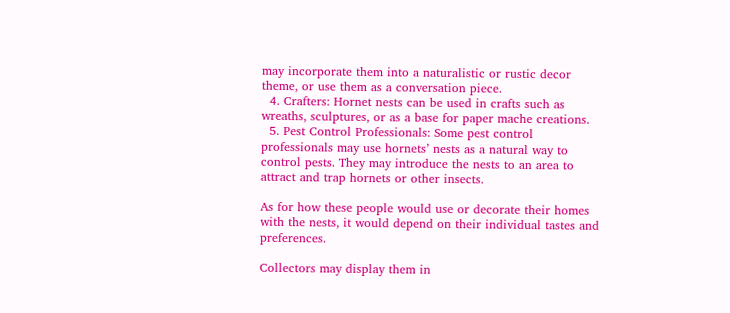may incorporate them into a naturalistic or rustic decor theme, or use them as a conversation piece.
  4. Crafters: Hornet nests can be used in crafts such as wreaths, sculptures, or as a base for paper mache creations.
  5. Pest Control Professionals: Some pest control professionals may use hornets’ nests as a natural way to control pests. They may introduce the nests to an area to attract and trap hornets or other insects.

As for how these people would use or decorate their homes with the nests, it would depend on their individual tastes and preferences.

Collectors may display them in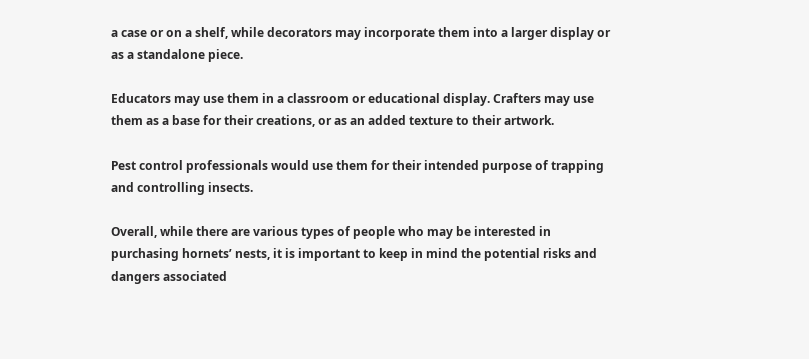a case or on a shelf, while decorators may incorporate them into a larger display or as a standalone piece.

Educators may use them in a classroom or educational display. Crafters may use them as a base for their creations, or as an added texture to their artwork.

Pest control professionals would use them for their intended purpose of trapping and controlling insects.

Overall, while there are various types of people who may be interested in purchasing hornets’ nests, it is important to keep in mind the potential risks and dangers associated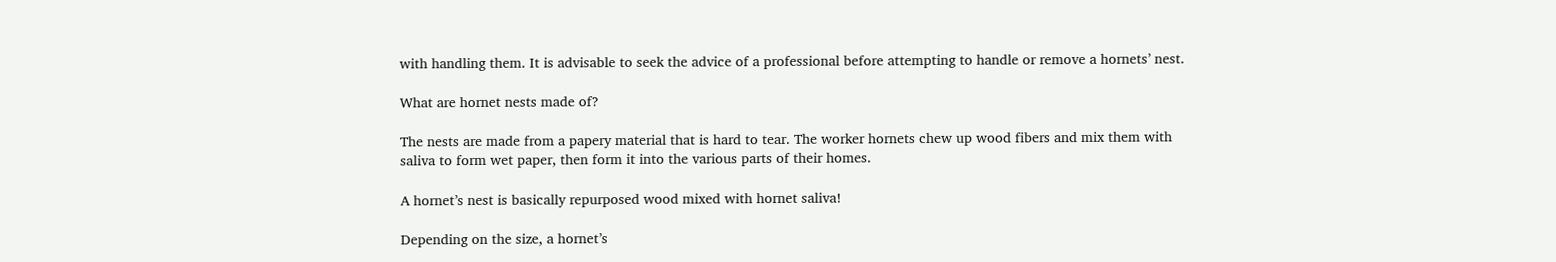with handling them. It is advisable to seek the advice of a professional before attempting to handle or remove a hornets’ nest.

What are hornet nests made of?

The nests are made from a papery material that is hard to tear. The worker hornets chew up wood fibers and mix them with saliva to form wet paper, then form it into the various parts of their homes.

A hornet’s nest is basically repurposed wood mixed with hornet saliva!

Depending on the size, a hornet’s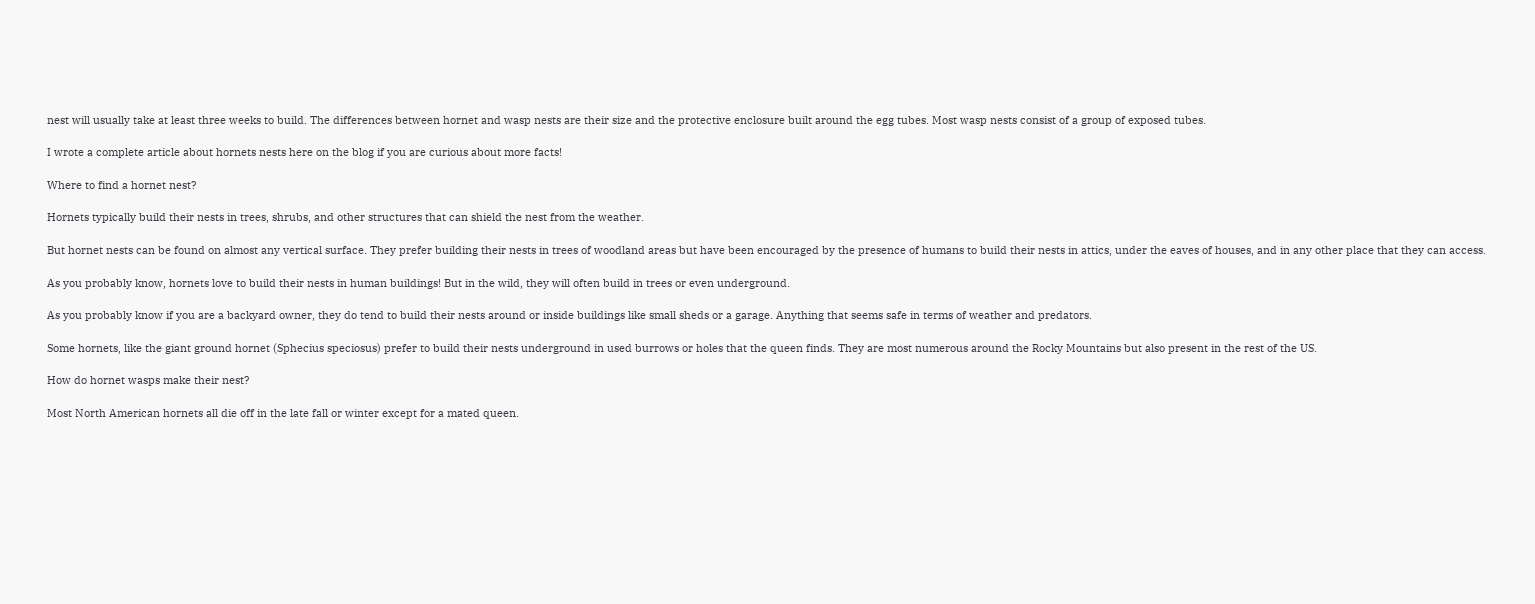nest will usually take at least three weeks to build. The differences between hornet and wasp nests are their size and the protective enclosure built around the egg tubes. Most wasp nests consist of a group of exposed tubes.

I wrote a complete article about hornets nests here on the blog if you are curious about more facts!

Where to find a hornet nest?

Hornets typically build their nests in trees, shrubs, and other structures that can shield the nest from the weather.

But hornet nests can be found on almost any vertical surface. They prefer building their nests in trees of woodland areas but have been encouraged by the presence of humans to build their nests in attics, under the eaves of houses, and in any other place that they can access.

As you probably know, hornets love to build their nests in human buildings! But in the wild, they will often build in trees or even underground.

As you probably know if you are a backyard owner, they do tend to build their nests around or inside buildings like small sheds or a garage. Anything that seems safe in terms of weather and predators.

Some hornets, like the giant ground hornet (Sphecius speciosus) prefer to build their nests underground in used burrows or holes that the queen finds. They are most numerous around the Rocky Mountains but also present in the rest of the US.

How do hornet wasps make their nest?

Most North American hornets all die off in the late fall or winter except for a mated queen.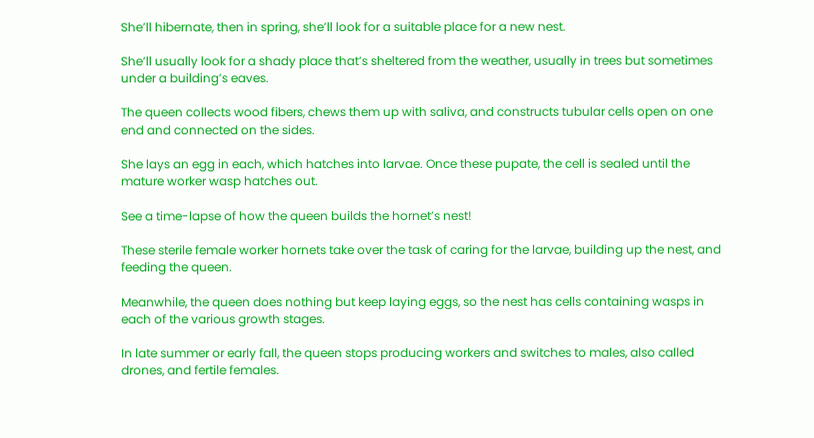She’ll hibernate, then in spring, she’ll look for a suitable place for a new nest.

She’ll usually look for a shady place that’s sheltered from the weather, usually in trees but sometimes under a building’s eaves.

The queen collects wood fibers, chews them up with saliva, and constructs tubular cells open on one end and connected on the sides.

She lays an egg in each, which hatches into larvae. Once these pupate, the cell is sealed until the mature worker wasp hatches out.

See a time-lapse of how the queen builds the hornet’s nest!

These sterile female worker hornets take over the task of caring for the larvae, building up the nest, and feeding the queen.

Meanwhile, the queen does nothing but keep laying eggs, so the nest has cells containing wasps in each of the various growth stages.

In late summer or early fall, the queen stops producing workers and switches to males, also called drones, and fertile females.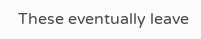These eventually leave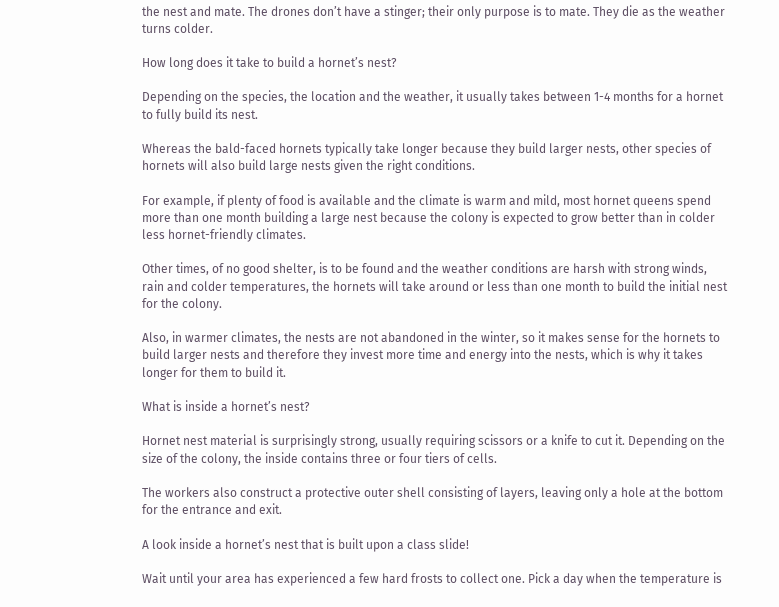the nest and mate. The drones don’t have a stinger; their only purpose is to mate. They die as the weather turns colder.

How long does it take to build a hornet’s nest?

Depending on the species, the location and the weather, it usually takes between 1-4 months for a hornet to fully build its nest.

Whereas the bald-faced hornets typically take longer because they build larger nests, other species of hornets will also build large nests given the right conditions.

For example, if plenty of food is available and the climate is warm and mild, most hornet queens spend more than one month building a large nest because the colony is expected to grow better than in colder less hornet-friendly climates.

Other times, of no good shelter, is to be found and the weather conditions are harsh with strong winds, rain and colder temperatures, the hornets will take around or less than one month to build the initial nest for the colony.

Also, in warmer climates, the nests are not abandoned in the winter, so it makes sense for the hornets to build larger nests and therefore they invest more time and energy into the nests, which is why it takes longer for them to build it.

What is inside a hornet’s nest?

Hornet nest material is surprisingly strong, usually requiring scissors or a knife to cut it. Depending on the size of the colony, the inside contains three or four tiers of cells.

The workers also construct a protective outer shell consisting of layers, leaving only a hole at the bottom for the entrance and exit.

A look inside a hornet’s nest that is built upon a class slide!

Wait until your area has experienced a few hard frosts to collect one. Pick a day when the temperature is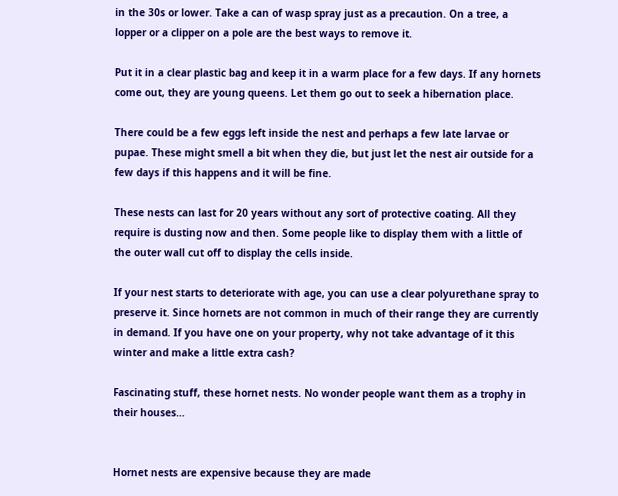in the 30s or lower. Take a can of wasp spray just as a precaution. On a tree, a lopper or a clipper on a pole are the best ways to remove it.

Put it in a clear plastic bag and keep it in a warm place for a few days. If any hornets come out, they are young queens. Let them go out to seek a hibernation place.

There could be a few eggs left inside the nest and perhaps a few late larvae or pupae. These might smell a bit when they die, but just let the nest air outside for a few days if this happens and it will be fine.

These nests can last for 20 years without any sort of protective coating. All they require is dusting now and then. Some people like to display them with a little of the outer wall cut off to display the cells inside.

If your nest starts to deteriorate with age, you can use a clear polyurethane spray to preserve it. Since hornets are not common in much of their range they are currently in demand. If you have one on your property, why not take advantage of it this winter and make a little extra cash?

Fascinating stuff, these hornet nests. No wonder people want them as a trophy in their houses…


Hornet nests are expensive because they are made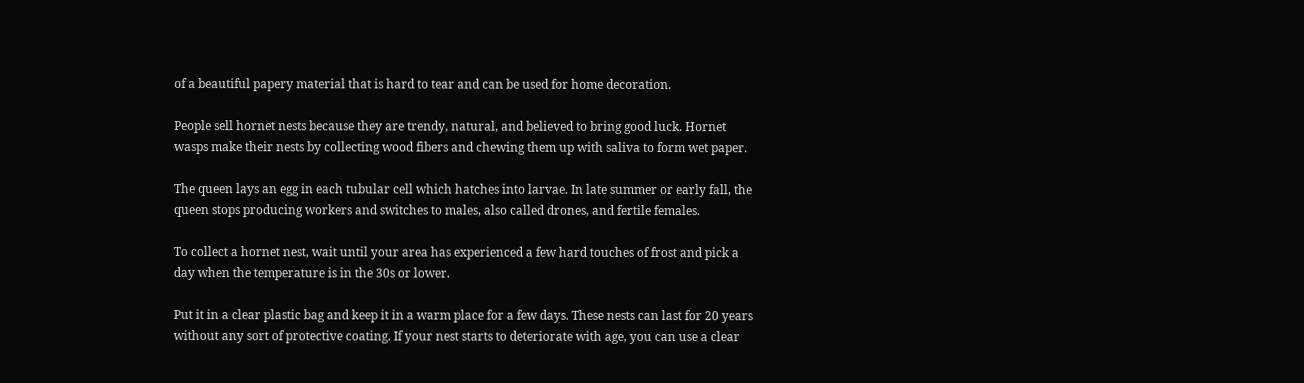of a beautiful papery material that is hard to tear and can be used for home decoration.

People sell hornet nests because they are trendy, natural, and believed to bring good luck. Hornet wasps make their nests by collecting wood fibers and chewing them up with saliva to form wet paper.

The queen lays an egg in each tubular cell which hatches into larvae. In late summer or early fall, the queen stops producing workers and switches to males, also called drones, and fertile females.

To collect a hornet nest, wait until your area has experienced a few hard touches of frost and pick a day when the temperature is in the 30s or lower.

Put it in a clear plastic bag and keep it in a warm place for a few days. These nests can last for 20 years without any sort of protective coating. If your nest starts to deteriorate with age, you can use a clear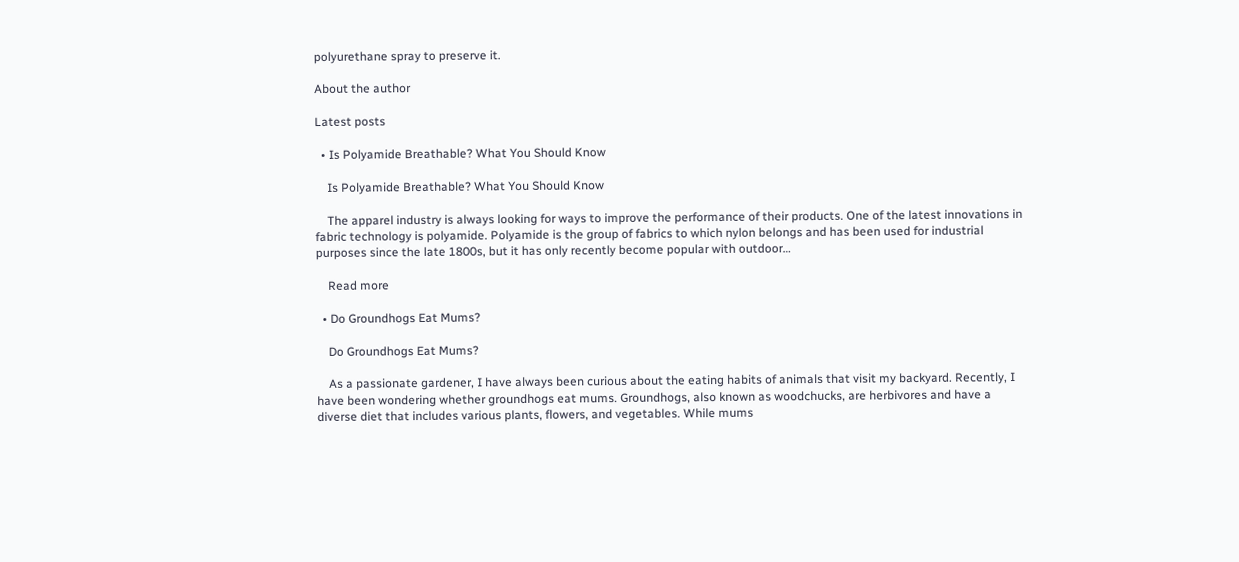polyurethane spray to preserve it.

About the author

Latest posts

  • Is Polyamide Breathable? What You Should Know

    Is Polyamide Breathable? What You Should Know

    The apparel industry is always looking for ways to improve the performance of their products. One of the latest innovations in fabric technology is polyamide. Polyamide is the group of fabrics to which nylon belongs and has been used for industrial purposes since the late 1800s, but it has only recently become popular with outdoor…

    Read more

  • Do Groundhogs Eat Mums?

    Do Groundhogs Eat Mums?

    As a passionate gardener, I have always been curious about the eating habits of animals that visit my backyard. Recently, I have been wondering whether groundhogs eat mums. Groundhogs, also known as woodchucks, are herbivores and have a diverse diet that includes various plants, flowers, and vegetables. While mums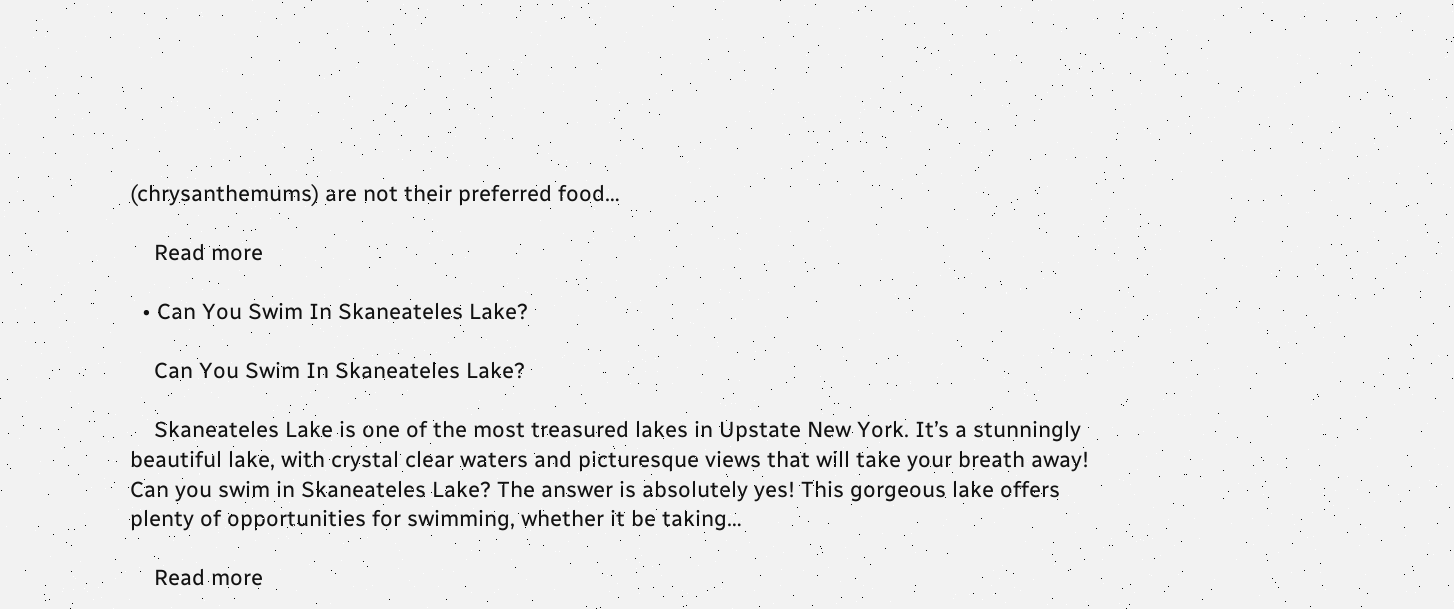(chrysanthemums) are not their preferred food…

    Read more

  • Can You Swim In Skaneateles Lake?

    Can You Swim In Skaneateles Lake?

    Skaneateles Lake is one of the most treasured lakes in Upstate New York. It’s a stunningly beautiful lake, with crystal clear waters and picturesque views that will take your breath away! Can you swim in Skaneateles Lake? The answer is absolutely yes! This gorgeous lake offers plenty of opportunities for swimming, whether it be taking…

    Read more